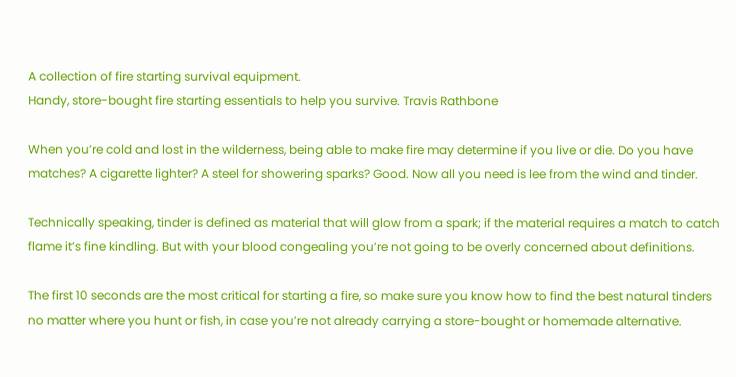A collection of fire starting survival equipment.
Handy, store-bought fire starting essentials to help you survive. Travis Rathbone

When you’re cold and lost in the wilderness, being able to make fire may determine if you live or die. Do you have matches? A cigarette lighter? A steel for showering sparks? Good. Now all you need is lee from the wind and tinder.

Technically speaking, tinder is defined as material that will glow from a spark; if the material requires a match to catch flame it’s fine kindling. But with your blood congealing you’re not going to be overly concerned about definitions.

The first 10 seconds are the most critical for starting a fire, so make sure you know how to find the best natural tinders no matter where you hunt or fish, in case you’re not already carrying a store-bought or homemade alternative.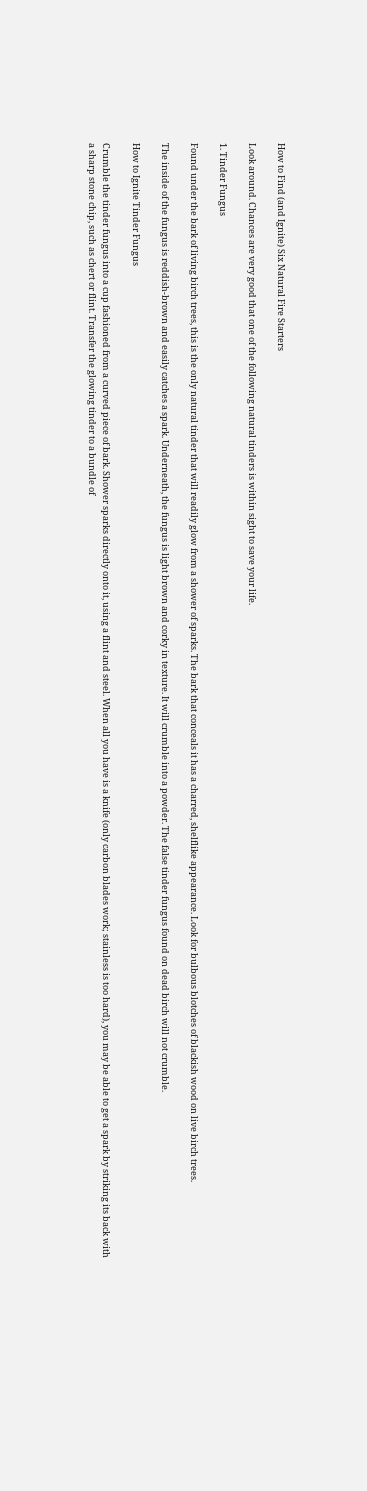How to Find (and Ignite) Six Natural Fire Starters

Look around. Chances are very good that one of the following natural tinders is within sight to save your life.

1. Tinder Fungus

Found under the bark of living birch trees, this is the only natural tinder that will readily glow from a shower of sparks. The bark that conceals it has a charred, shelflike appearance. Look for bulbous blotches of blackish wood on live birch trees.

The inside of the fungus is reddish-brown and easily catches a spark. Underneath, the fungus is light brown and corky in texture. It will crumble into a powder. The false tinder fungus found on dead birch will not crumble.

How to Ignite Tinder Fungus

Crumble the tinder fungus into a cup fashioned from a curved piece of bark. Shower sparks directly onto it, using a flint and steel. When all you have is a knife (only carbon blades work; stainless is too hard), you may be able to get a spark by striking its back with a sharp stone chip, such as chert or flint. Transfer the glowing tinder to a bundle of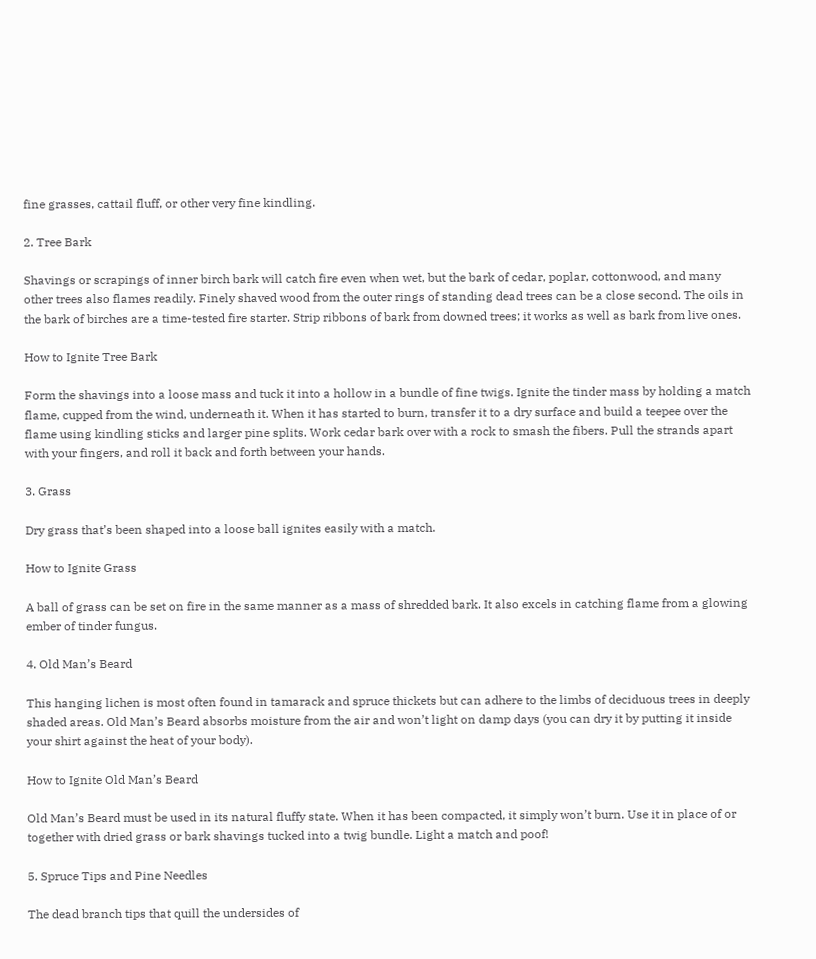fine grasses, cattail fluff, or other very fine kindling.

2. Tree Bark

Shavings or scrapings of inner birch bark will catch fire even when wet, but the bark of cedar, poplar, cottonwood, and many other trees also flames readily. Finely shaved wood from the outer rings of standing dead trees can be a close second. The oils in the bark of birches are a time-tested fire starter. Strip ribbons of bark from downed trees; it works as well as bark from live ones.

How to Ignite Tree Bark

Form the shavings into a loose mass and tuck it into a hollow in a bundle of fine twigs. Ignite the tinder mass by holding a match flame, cupped from the wind, underneath it. When it has started to burn, transfer it to a dry surface and build a teepee over the flame using kindling sticks and larger pine splits. Work cedar bark over with a rock to smash the fibers. Pull the strands apart with your fingers, and roll it back and forth between your hands.

3. Grass

Dry grass that’s been shaped into a loose ball ignites easily with a match.

How to Ignite Grass

A ball of grass can be set on fire in the same manner as a mass of shredded bark. It also excels in catching flame from a glowing ember of tinder fungus.

4. Old Man’s Beard

This hanging lichen is most often found in tamarack and spruce thickets but can adhere to the limbs of deciduous trees in deeply shaded areas. Old Man’s Beard absorbs moisture from the air and won’t light on damp days (you can dry it by putting it inside your shirt against the heat of your body).

How to Ignite Old Man’s Beard

Old Man’s Beard must be used in its natural fluffy state. When it has been compacted, it simply won’t burn. Use it in place of or together with dried grass or bark shavings tucked into a twig bundle. Light a match and poof!

5. Spruce Tips and Pine Needles

The dead branch tips that quill the undersides of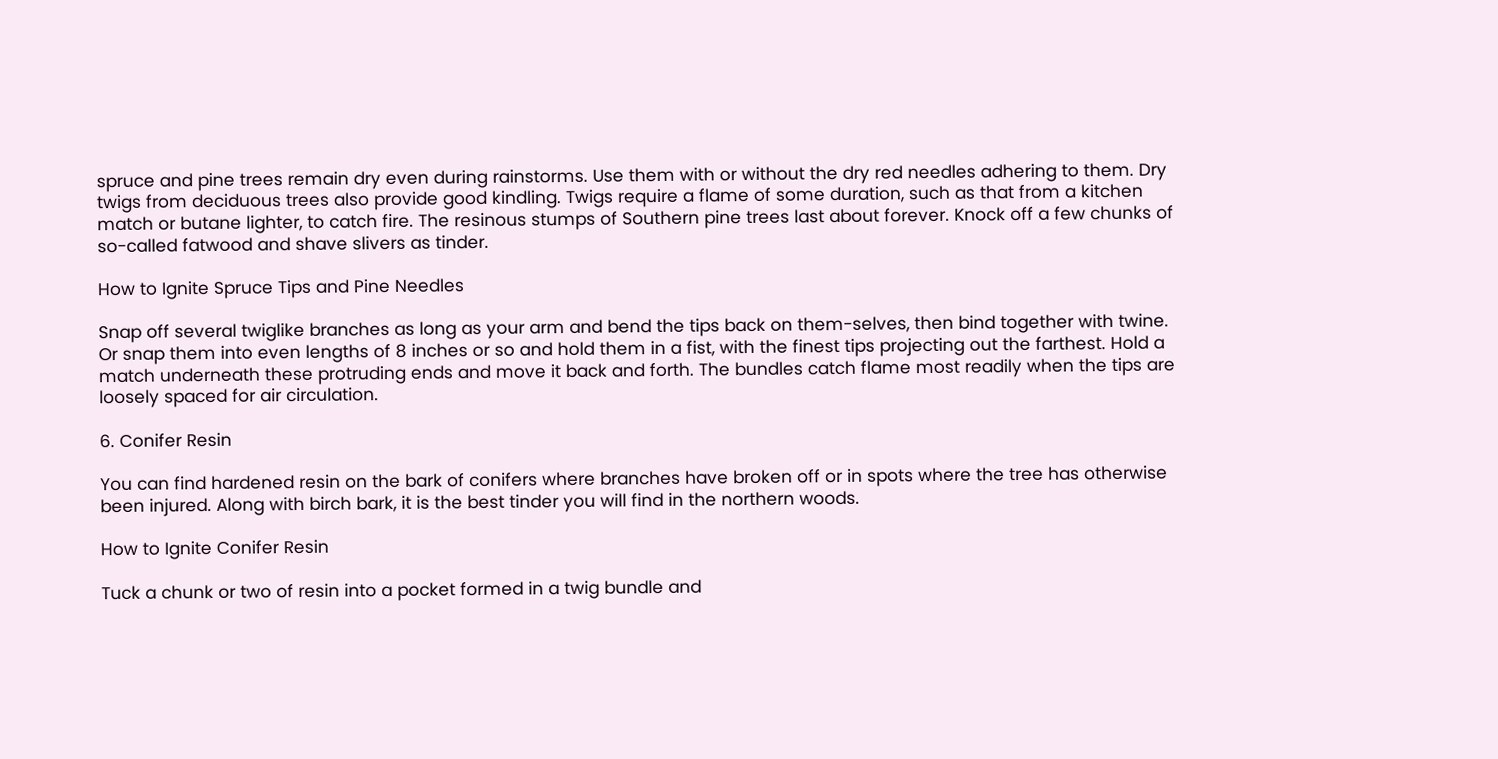spruce and pine trees remain dry even during rainstorms. Use them with or without the dry red needles adhering to them. Dry twigs from deciduous trees also provide good kindling. Twigs require a flame of some duration, such as that from a kitchen match or butane lighter, to catch fire. The resinous stumps of Southern pine trees last about forever. Knock off a few chunks of so-called fatwood and shave slivers as tinder.

How to Ignite Spruce Tips and Pine Needles

Snap off several twiglike branches as long as your arm and bend the tips back on them-selves, then bind together with twine. Or snap them into even lengths of 8 inches or so and hold them in a fist, with the finest tips projecting out the farthest. Hold a match underneath these protruding ends and move it back and forth. The bundles catch flame most readily when the tips are loosely spaced for air circulation.

6. Conifer Resin

You can find hardened resin on the bark of conifers where branches have broken off or in spots where the tree has otherwise been injured. Along with birch bark, it is the best tinder you will find in the northern woods.

How to Ignite Conifer Resin

Tuck a chunk or two of resin into a pocket formed in a twig bundle and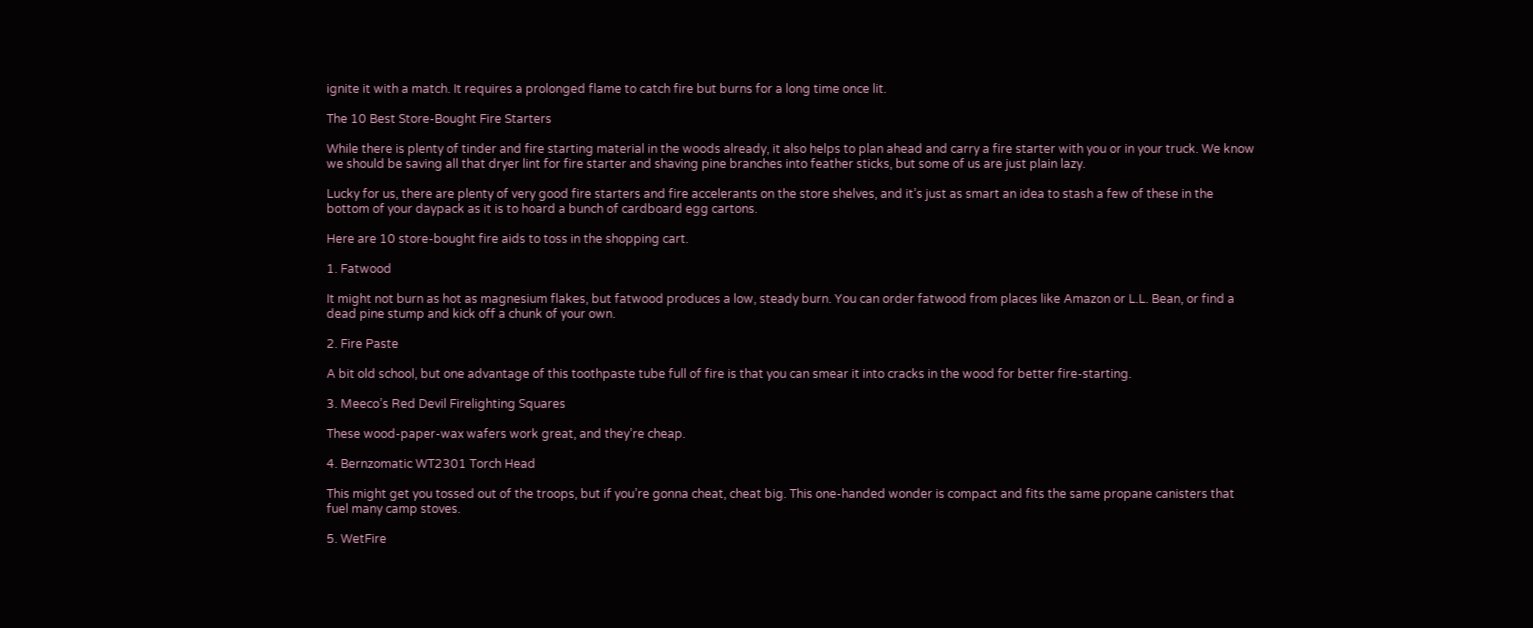ignite it with a match. It requires a prolonged flame to catch fire but burns for a long time once lit.

The 10 Best Store-Bought Fire Starters

While there is plenty of tinder and fire starting material in the woods already, it also helps to plan ahead and carry a fire starter with you or in your truck. We know we should be saving all that dryer lint for fire starter and shaving pine branches into feather sticks, but some of us are just plain lazy.

Lucky for us, there are plenty of very good fire starters and fire accelerants on the store shelves, and it’s just as smart an idea to stash a few of these in the bottom of your daypack as it is to hoard a bunch of cardboard egg cartons.

Here are 10 store-bought fire aids to toss in the shopping cart.

1. Fatwood

It might not burn as hot as magnesium flakes, but fatwood produces a low, steady burn. You can order fatwood from places like Amazon or L.L. Bean, or find a dead pine stump and kick off a chunk of your own.

2. Fire Paste

A bit old school, but one advantage of this toothpaste tube full of fire is that you can smear it into cracks in the wood for better fire-starting.

3. Meeco’s Red Devil Firelighting Squares

These wood-paper-wax wafers work great, and they’re cheap.

4. Bernzomatic WT2301 Torch Head

This might get you tossed out of the troops, but if you’re gonna cheat, cheat big. This one-handed wonder is compact and fits the same propane canisters that fuel many camp stoves.

5. WetFire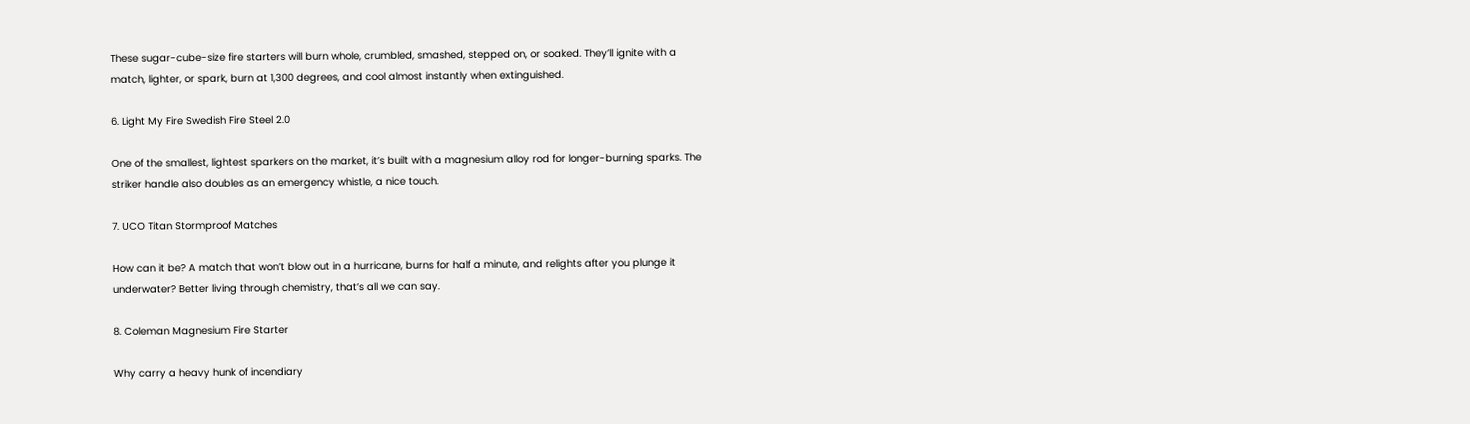These sugar-cube-size fire starters will burn whole, crumbled, smashed, stepped on, or soaked. They’ll ignite with a match, lighter, or spark, burn at 1,300 degrees, and cool almost instantly when extinguished.

6. Light My Fire Swedish Fire Steel 2.0

One of the smallest, lightest sparkers on the market, it’s built with a magnesium alloy rod for longer-burning sparks. The striker handle also doubles as an emergency whistle, a nice touch.

7. UCO Titan Stormproof Matches

How can it be? A match that won’t blow out in a hurricane, burns for half a minute, and relights after you plunge it underwater? Better living through chemistry, that’s all we can say.

8. Coleman Magnesium Fire Starter

Why carry a heavy hunk of incendiary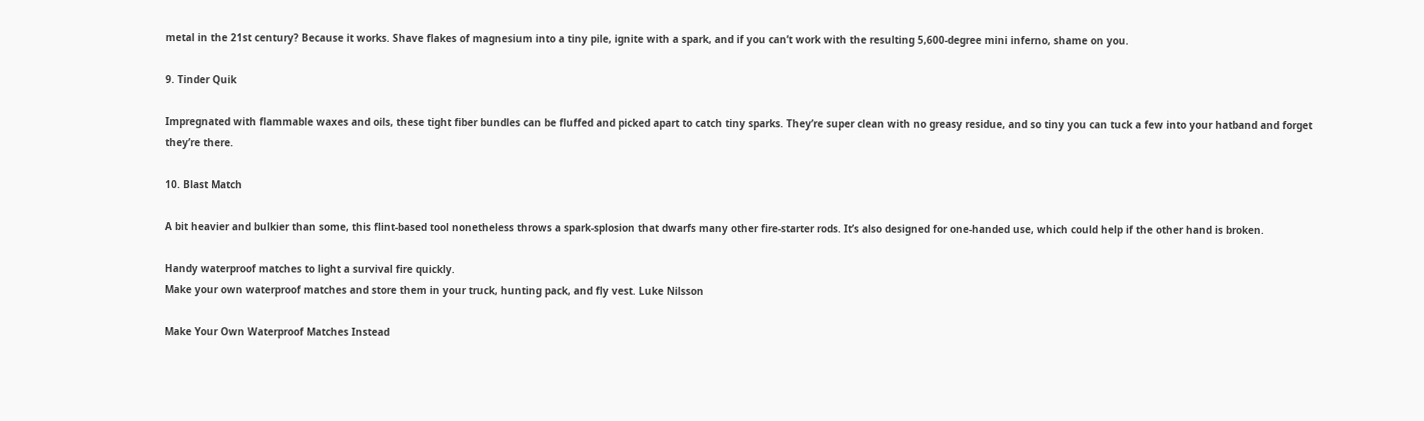metal in the 21st century? Because it works. Shave flakes of magnesium into a tiny pile, ignite with a spark, and if you can’t work with the resulting 5,600-degree mini inferno, shame on you.

9. Tinder Quik

Impregnated with flammable waxes and oils, these tight fiber bundles can be fluffed and picked apart to catch tiny sparks. They’re super clean with no greasy residue, and so tiny you can tuck a few into your hatband and forget they’re there.

10. Blast Match

A bit heavier and bulkier than some, this flint-based tool nonetheless throws a spark-splosion that dwarfs many other fire-starter rods. It’s also designed for one-handed use, which could help if the other hand is broken.

Handy waterproof matches to light a survival fire quickly.
Make your own waterproof matches and store them in your truck, hunting pack, and fly vest. Luke Nilsson

Make Your Own Waterproof Matches Instead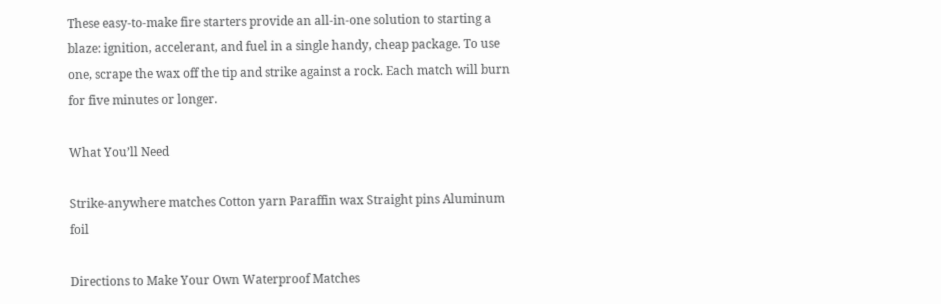These easy-to-make fire starters provide an all-in-one solution to starting a blaze: ignition, accelerant, and fuel in a single handy, cheap package. To use one, scrape the wax off the tip and strike against a rock. Each match will burn for five minutes or longer.

What You’ll Need

Strike-anywhere matches Cotton yarn Paraffin wax Straight pins Aluminum foil

Directions to Make Your Own Waterproof Matches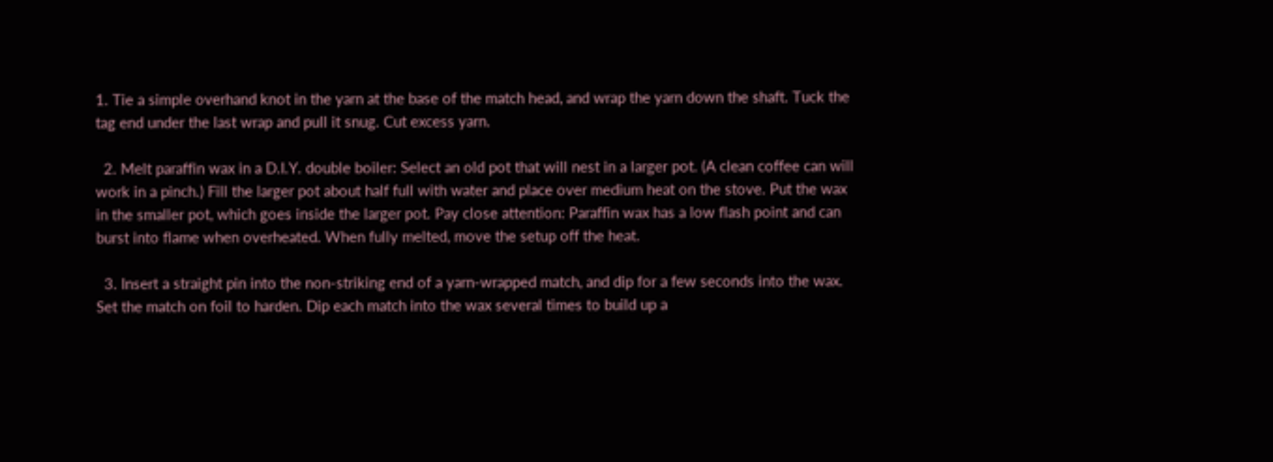1. Tie a simple overhand knot in the yarn at the base of the match head, and wrap the yarn down the shaft. Tuck the tag end under the last wrap and pull it snug. Cut excess yarn.

  2. Melt paraffin wax in a D.I.Y. double boiler: Select an old pot that will nest in a larger pot. (A clean coffee can will work in a pinch.) Fill the larger pot about half full with water and place over medium heat on the stove. Put the wax in the smaller pot, which goes inside the larger pot. Pay close attention: Paraffin wax has a low flash point and can burst into flame when overheated. When fully melted, move the setup off the heat.

  3. Insert a straight pin into the non-striking end of a yarn-wrapped match, and dip for a few seconds into the wax. Set the match on foil to harden. Dip each match into the wax several times to build up a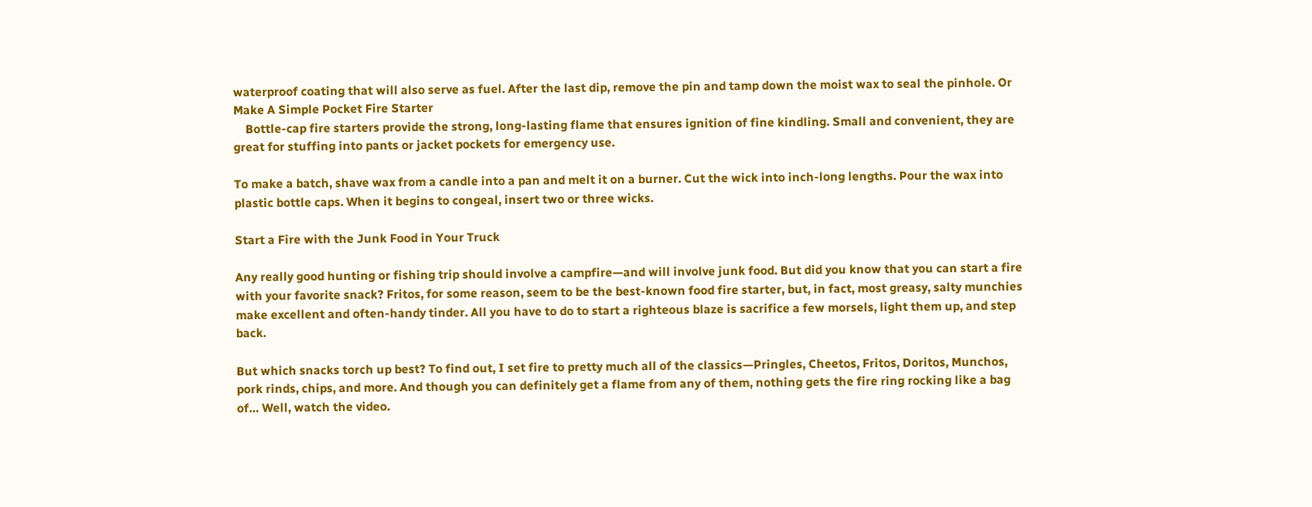waterproof coating that will also serve as fuel. After the last dip, remove the pin and tamp down the moist wax to seal the pinhole. Or Make A Simple Pocket Fire Starter
    Bottle-cap fire starters provide the strong, long-lasting flame that ensures ignition of fine kindling. Small and convenient, they are great for stuffing into pants or jacket pockets for emergency use.

To make a batch, shave wax from a candle into a pan and melt it on a burner. Cut the wick into inch-long lengths. Pour the wax into plastic bottle caps. When it begins to congeal, insert two or three wicks.

Start a Fire with the Junk Food in Your Truck

Any really good hunting or fishing trip should involve a campfire—and will involve junk food. But did you know that you can start a fire with your favorite snack? Fritos, for some reason, seem to be the best-known food fire starter, but, in fact, most greasy, salty munchies make excellent and often-handy tinder. All you have to do to start a righteous blaze is sacrifice a few morsels, light them up, and step back.

But which snacks torch up best? To find out, I set fire to pretty much all of the classics—Pringles, Cheetos, Fritos, Doritos, Munchos, pork rinds, chips, and more. And though you can definitely get a flame from any of them, nothing gets the fire ring rocking like a bag of… Well, watch the video.